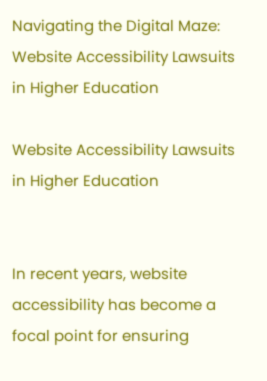Navigating the Digital Maze: Website Accessibility Lawsuits in Higher Education

Website Accessibility Lawsuits in Higher Education


In recent years, website accessibility has become a focal point for ensuring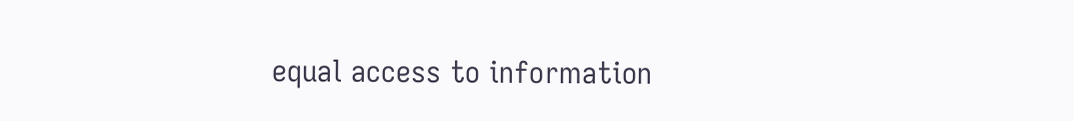equal access to information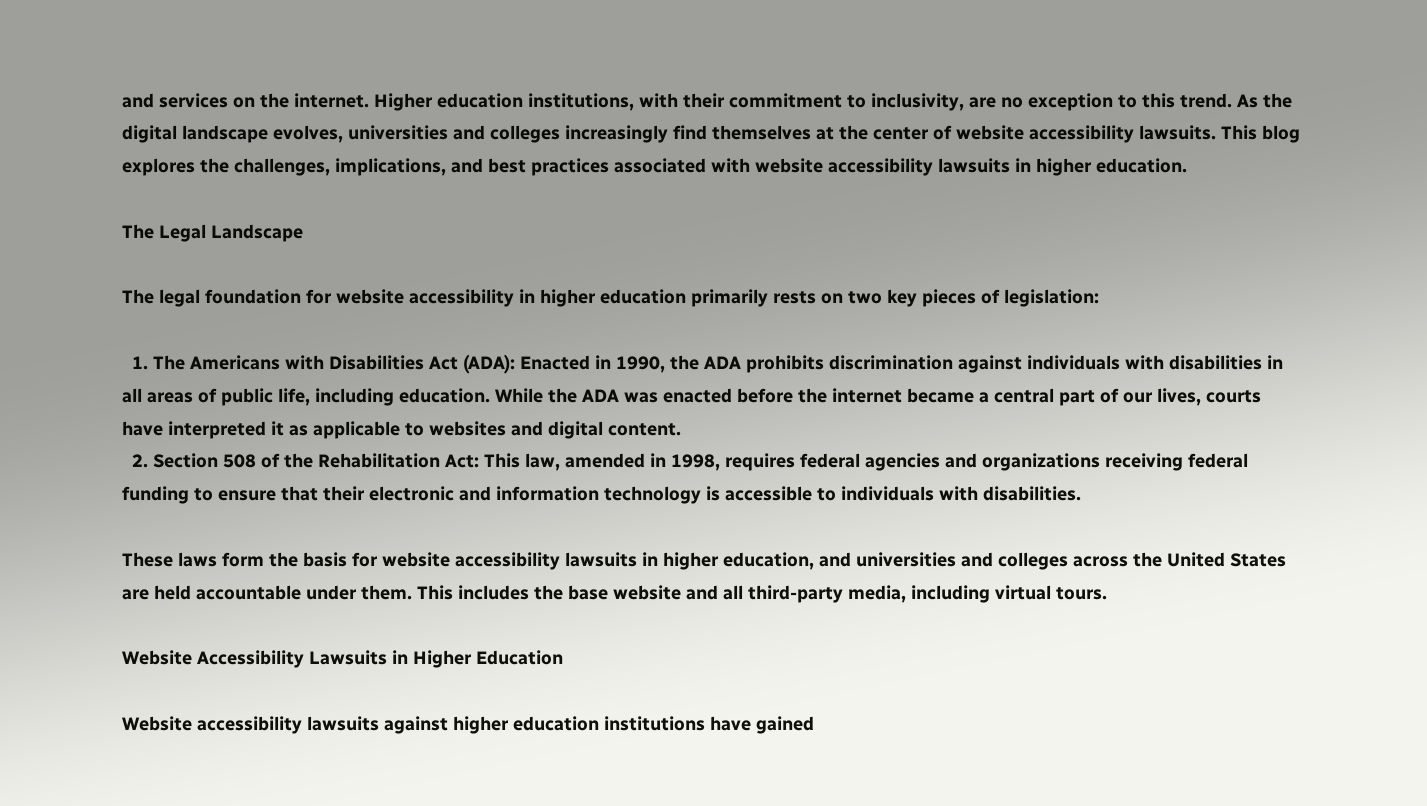and services on the internet. Higher education institutions, with their commitment to inclusivity, are no exception to this trend. As the digital landscape evolves, universities and colleges increasingly find themselves at the center of website accessibility lawsuits. This blog explores the challenges, implications, and best practices associated with website accessibility lawsuits in higher education.

The Legal Landscape

The legal foundation for website accessibility in higher education primarily rests on two key pieces of legislation:

  1. The Americans with Disabilities Act (ADA): Enacted in 1990, the ADA prohibits discrimination against individuals with disabilities in all areas of public life, including education. While the ADA was enacted before the internet became a central part of our lives, courts have interpreted it as applicable to websites and digital content.
  2. Section 508 of the Rehabilitation Act: This law, amended in 1998, requires federal agencies and organizations receiving federal funding to ensure that their electronic and information technology is accessible to individuals with disabilities.

These laws form the basis for website accessibility lawsuits in higher education, and universities and colleges across the United States are held accountable under them. This includes the base website and all third-party media, including virtual tours.

Website Accessibility Lawsuits in Higher Education

Website accessibility lawsuits against higher education institutions have gained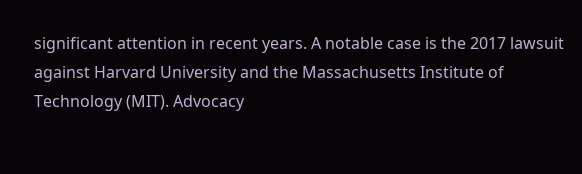significant attention in recent years. A notable case is the 2017 lawsuit against Harvard University and the Massachusetts Institute of Technology (MIT). Advocacy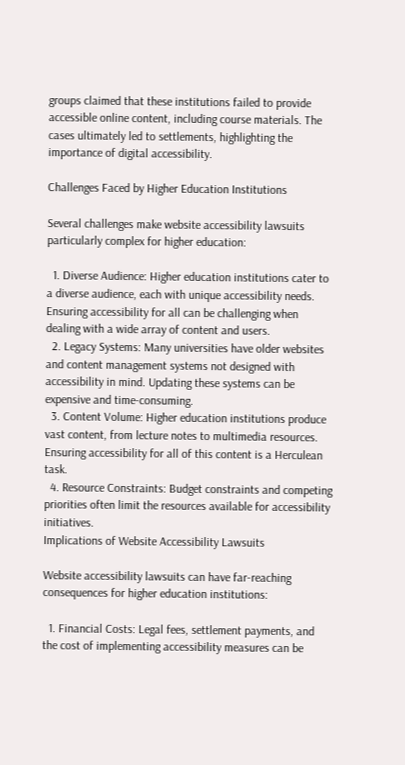groups claimed that these institutions failed to provide accessible online content, including course materials. The cases ultimately led to settlements, highlighting the importance of digital accessibility.

Challenges Faced by Higher Education Institutions

Several challenges make website accessibility lawsuits particularly complex for higher education:

  1. Diverse Audience: Higher education institutions cater to a diverse audience, each with unique accessibility needs. Ensuring accessibility for all can be challenging when dealing with a wide array of content and users.
  2. Legacy Systems: Many universities have older websites and content management systems not designed with accessibility in mind. Updating these systems can be expensive and time-consuming.
  3. Content Volume: Higher education institutions produce vast content, from lecture notes to multimedia resources. Ensuring accessibility for all of this content is a Herculean task.
  4. Resource Constraints: Budget constraints and competing priorities often limit the resources available for accessibility initiatives.
Implications of Website Accessibility Lawsuits

Website accessibility lawsuits can have far-reaching consequences for higher education institutions:

  1. Financial Costs: Legal fees, settlement payments, and the cost of implementing accessibility measures can be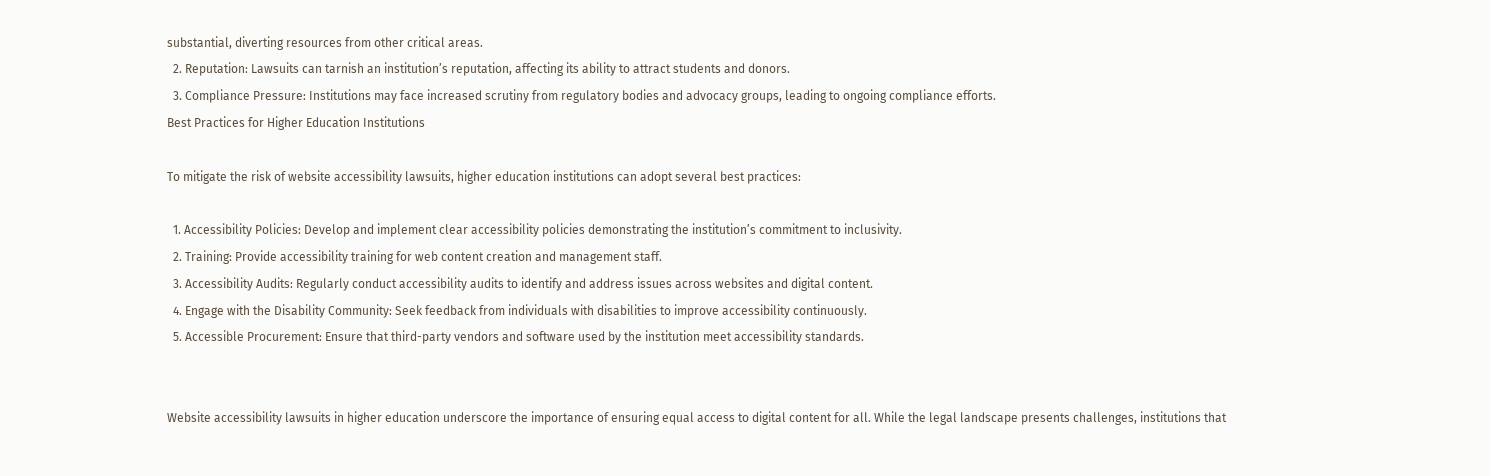substantial, diverting resources from other critical areas.
  2. Reputation: Lawsuits can tarnish an institution’s reputation, affecting its ability to attract students and donors.
  3. Compliance Pressure: Institutions may face increased scrutiny from regulatory bodies and advocacy groups, leading to ongoing compliance efforts.
Best Practices for Higher Education Institutions

To mitigate the risk of website accessibility lawsuits, higher education institutions can adopt several best practices:

  1. Accessibility Policies: Develop and implement clear accessibility policies demonstrating the institution’s commitment to inclusivity.
  2. Training: Provide accessibility training for web content creation and management staff.
  3. Accessibility Audits: Regularly conduct accessibility audits to identify and address issues across websites and digital content.
  4. Engage with the Disability Community: Seek feedback from individuals with disabilities to improve accessibility continuously.
  5. Accessible Procurement: Ensure that third-party vendors and software used by the institution meet accessibility standards.


Website accessibility lawsuits in higher education underscore the importance of ensuring equal access to digital content for all. While the legal landscape presents challenges, institutions that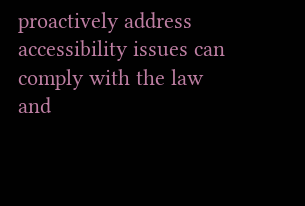proactively address accessibility issues can comply with the law and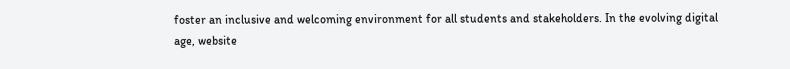foster an inclusive and welcoming environment for all students and stakeholders. In the evolving digital age, website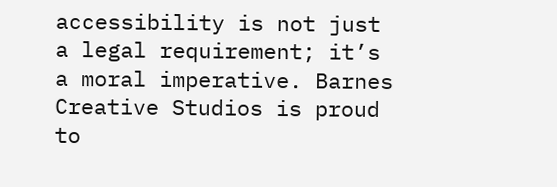accessibility is not just a legal requirement; it’s a moral imperative. Barnes Creative Studios is proud to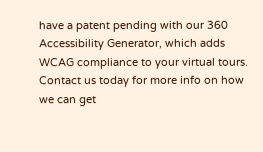have a patent pending with our 360 Accessibility Generator, which adds WCAG compliance to your virtual tours. Contact us today for more info on how we can get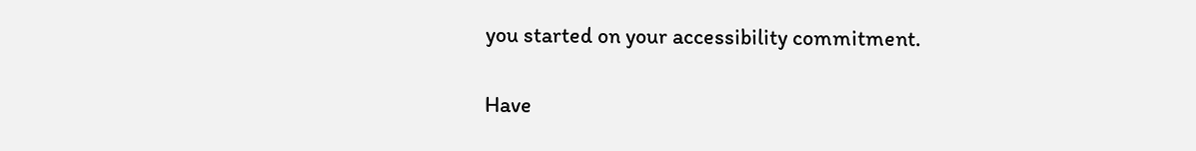you started on your accessibility commitment.

Have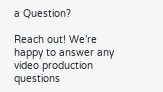a Question?

Reach out! We’re happy to answer any video production questions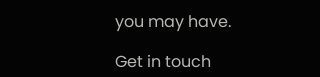you may have.

Get in touch